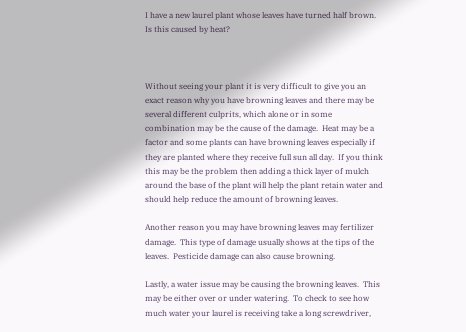I have a new laurel plant whose leaves have turned half brown. Is this caused by heat?



Without seeing your plant it is very difficult to give you an exact reason why you have browning leaves and there may be several different culprits, which alone or in some combination may be the cause of the damage.  Heat may be a factor and some plants can have browning leaves especially if they are planted where they receive full sun all day.  If you think this may be the problem then adding a thick layer of mulch around the base of the plant will help the plant retain water and should help reduce the amount of browning leaves.

Another reason you may have browning leaves may fertilizer damage.  This type of damage usually shows at the tips of the leaves.  Pesticide damage can also cause browning.

Lastly, a water issue may be causing the browning leaves.  This may be either over or under watering.  To check to see how much water your laurel is receiving take a long screwdriver,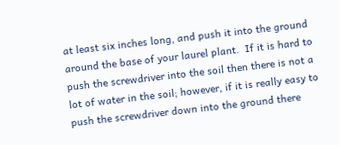at least six inches long, and push it into the ground around the base of your laurel plant.  If it is hard to push the screwdriver into the soil then there is not a lot of water in the soil; however, if it is really easy to push the screwdriver down into the ground there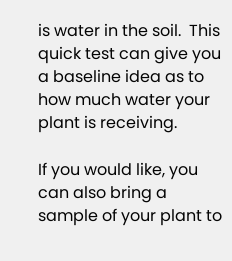is water in the soil.  This quick test can give you a baseline idea as to how much water your plant is receiving.

If you would like, you can also bring a sample of your plant to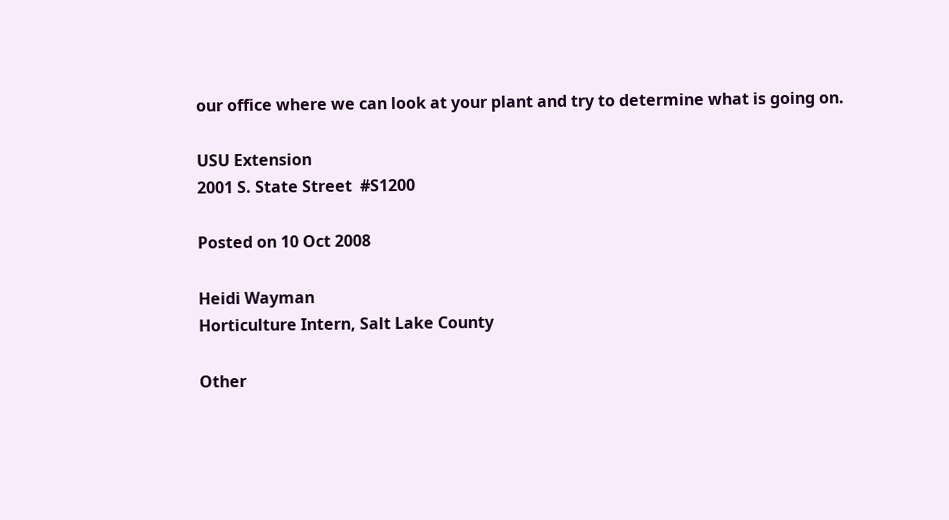our office where we can look at your plant and try to determine what is going on.

USU Extension
2001 S. State Street  #S1200

Posted on 10 Oct 2008

Heidi Wayman
Horticulture Intern, Salt Lake County

Other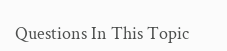Questions In This Topic